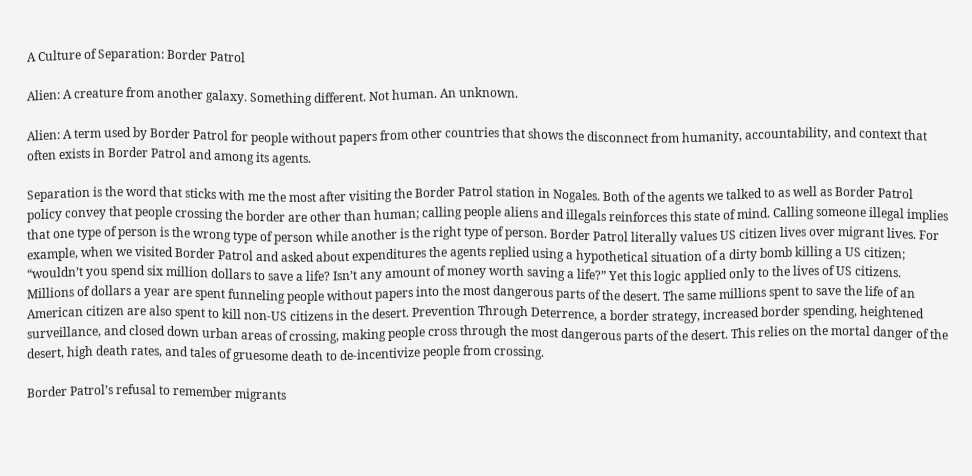A Culture of Separation: Border Patrol

Alien: A creature from another galaxy. Something different. Not human. An unknown.

Alien: A term used by Border Patrol for people without papers from other countries that shows the disconnect from humanity, accountability, and context that often exists in Border Patrol and among its agents.

Separation is the word that sticks with me the most after visiting the Border Patrol station in Nogales. Both of the agents we talked to as well as Border Patrol policy convey that people crossing the border are other than human; calling people aliens and illegals reinforces this state of mind. Calling someone illegal implies that one type of person is the wrong type of person while another is the right type of person. Border Patrol literally values US citizen lives over migrant lives. For example, when we visited Border Patrol and asked about expenditures the agents replied using a hypothetical situation of a dirty bomb killing a US citizen; “wouldn’t you spend six million dollars to save a life? Isn’t any amount of money worth saving a life?” Yet this logic applied only to the lives of US citizens. Millions of dollars a year are spent funneling people without papers into the most dangerous parts of the desert. The same millions spent to save the life of an American citizen are also spent to kill non-US citizens in the desert. Prevention Through Deterrence, a border strategy, increased border spending, heightened surveillance, and closed down urban areas of crossing, making people cross through the most dangerous parts of the desert. This relies on the mortal danger of the desert, high death rates, and tales of gruesome death to de-incentivize people from crossing.

Border Patrol’s refusal to remember migrants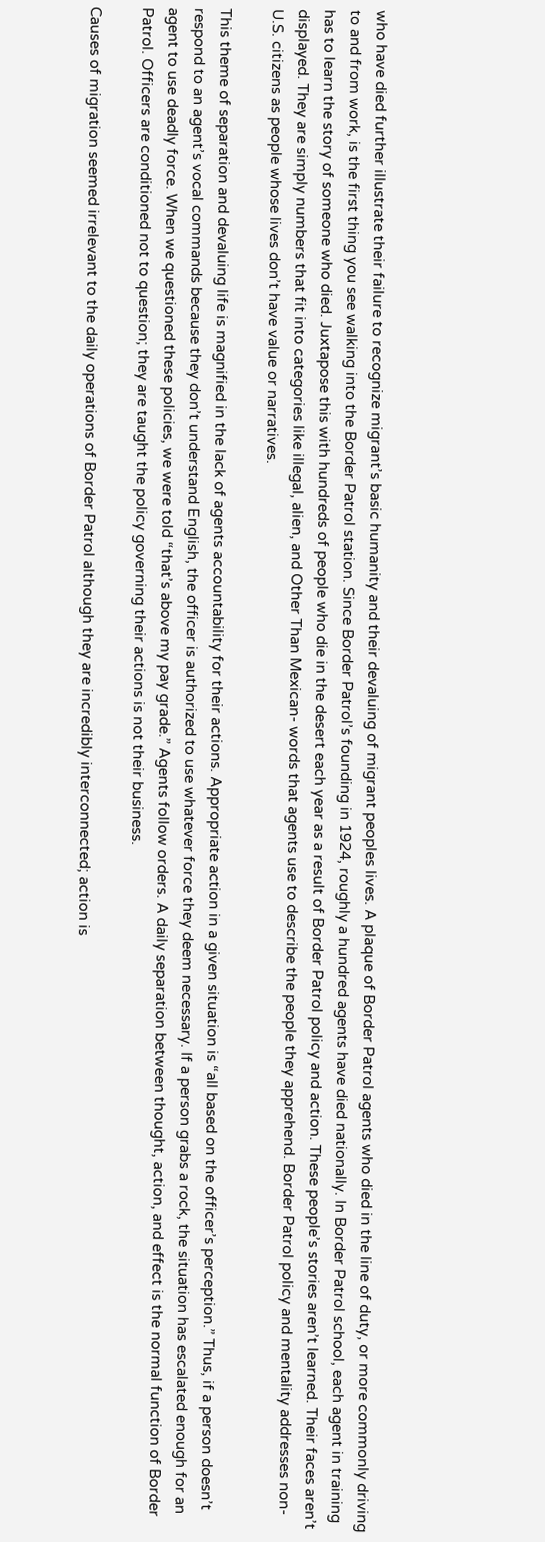who have died further illustrate their failure to recognize migrant’s basic humanity and their devaluing of migrant peoples lives. A plaque of Border Patrol agents who died in the line of duty, or more commonly driving to and from work, is the first thing you see walking into the Border Patrol station. Since Border Patrol’s founding in 1924, roughly a hundred agents have died nationally. In Border Patrol school, each agent in training has to learn the story of someone who died. Juxtapose this with hundreds of people who die in the desert each year as a result of Border Patrol policy and action. These people’s stories aren’t learned. Their faces aren’t displayed. They are simply numbers that fit into categories like illegal, alien, and Other Than Mexican- words that agents use to describe the people they apprehend. Border Patrol policy and mentality addresses non-U.S. citizens as people whose lives don’t have value or narratives.

This theme of separation and devaluing life is magnified in the lack of agents accountability for their actions. Appropriate action in a given situation is “all based on the officer’s perception.” Thus, if a person doesn’t respond to an agent’s vocal commands because they don’t understand English, the officer is authorized to use whatever force they deem necessary. If a person grabs a rock, the situation has escalated enough for an agent to use deadly force. When we questioned these policies, we were told “that’s above my pay grade.” Agents follow orders. A daily separation between thought, action, and effect is the normal function of Border Patrol. Officers are conditioned not to question; they are taught the policy governing their actions is not their business.

Causes of migration seemed irrelevant to the daily operations of Border Patrol although they are incredibly interconnected; action is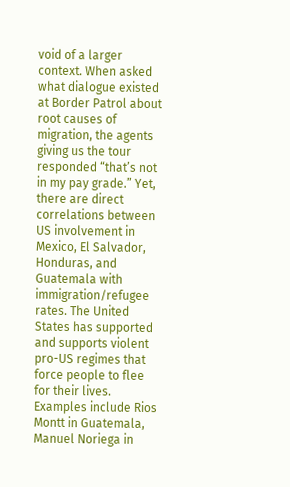void of a larger context. When asked what dialogue existed at Border Patrol about root causes of migration, the agents giving us the tour responded “that’s not in my pay grade.” Yet, there are direct correlations between US involvement in Mexico, El Salvador, Honduras, and Guatemala with immigration/refugee rates. The United States has supported and supports violent pro-US regimes that force people to flee for their lives. Examples include Rios Montt in Guatemala, Manuel Noriega in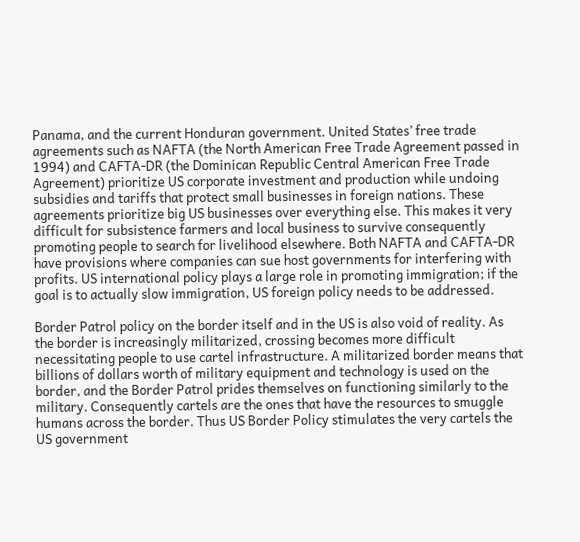Panama, and the current Honduran government. United States’ free trade agreements such as NAFTA (the North American Free Trade Agreement passed in 1994) and CAFTA-DR (the Dominican Republic Central American Free Trade Agreement) prioritize US corporate investment and production while undoing subsidies and tariffs that protect small businesses in foreign nations. These agreements prioritize big US businesses over everything else. This makes it very difficult for subsistence farmers and local business to survive consequently promoting people to search for livelihood elsewhere. Both NAFTA and CAFTA-DR have provisions where companies can sue host governments for interfering with profits. US international policy plays a large role in promoting immigration; if the goal is to actually slow immigration, US foreign policy needs to be addressed.

Border Patrol policy on the border itself and in the US is also void of reality. As the border is increasingly militarized, crossing becomes more difficult necessitating people to use cartel infrastructure. A militarized border means that billions of dollars worth of military equipment and technology is used on the border, and the Border Patrol prides themselves on functioning similarly to the military. Consequently cartels are the ones that have the resources to smuggle humans across the border. Thus US Border Policy stimulates the very cartels the US government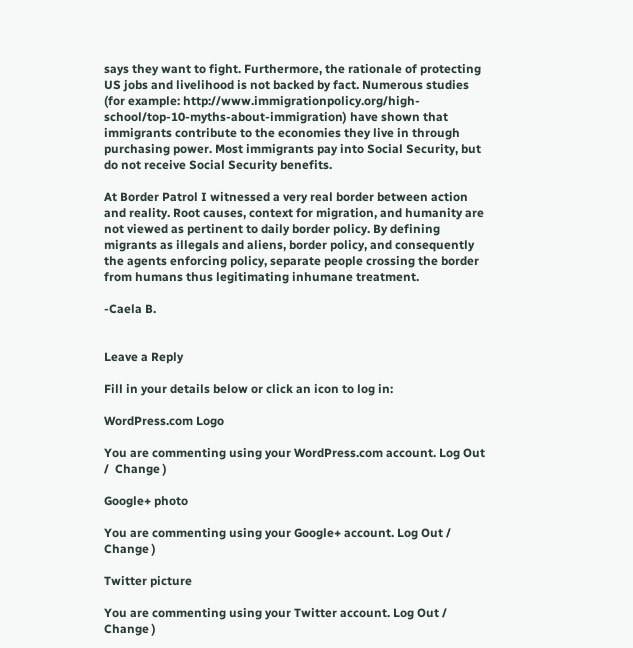says they want to fight. Furthermore, the rationale of protecting US jobs and livelihood is not backed by fact. Numerous studies (for example: http://www.immigrationpolicy.org/high-school/top-10-myths-about-immigration) have shown that immigrants contribute to the economies they live in through purchasing power. Most immigrants pay into Social Security, but do not receive Social Security benefits.

At Border Patrol I witnessed a very real border between action and reality. Root causes, context for migration, and humanity are not viewed as pertinent to daily border policy. By defining migrants as illegals and aliens, border policy, and consequently the agents enforcing policy, separate people crossing the border from humans thus legitimating inhumane treatment.

-Caela B.


Leave a Reply

Fill in your details below or click an icon to log in:

WordPress.com Logo

You are commenting using your WordPress.com account. Log Out /  Change )

Google+ photo

You are commenting using your Google+ account. Log Out /  Change )

Twitter picture

You are commenting using your Twitter account. Log Out /  Change )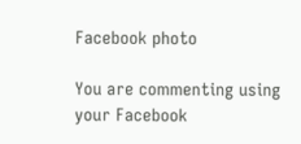Facebook photo

You are commenting using your Facebook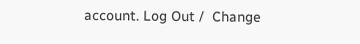account. Log Out /  Change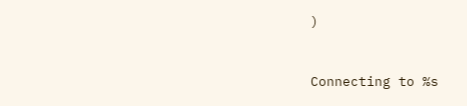)


Connecting to %s